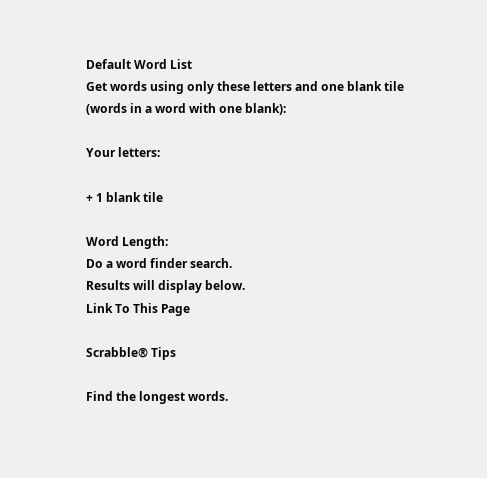Default Word List
Get words using only these letters and one blank tile
(words in a word with one blank):

Your letters:

+ 1 blank tile

Word Length:
Do a word finder search.
Results will display below.
Link To This Page

Scrabble® Tips

Find the longest words.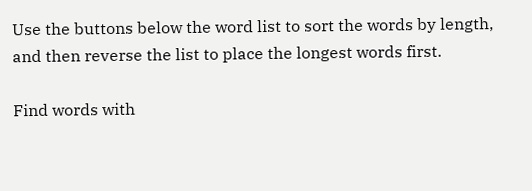Use the buttons below the word list to sort the words by length, and then reverse the list to place the longest words first.

Find words with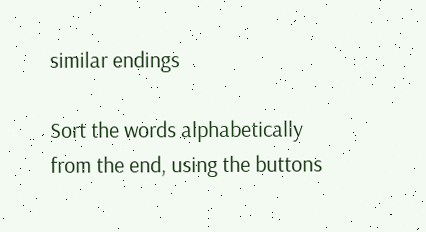similar endings

Sort the words alphabetically from the end, using the buttons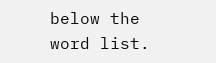below the word list.